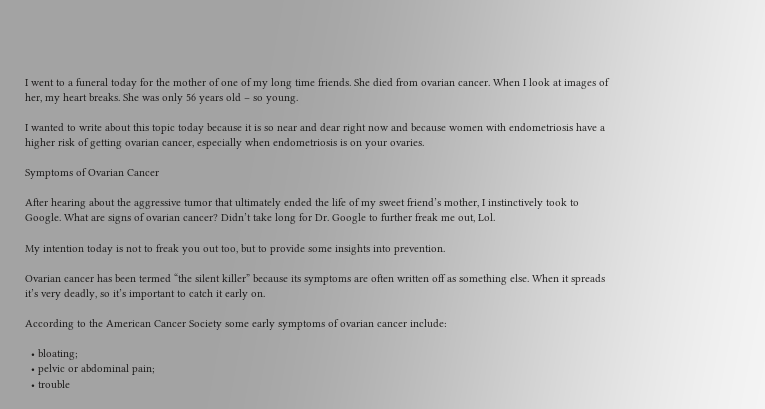I went to a funeral today for the mother of one of my long time friends. She died from ovarian cancer. When I look at images of her, my heart breaks. She was only 56 years old – so young.

I wanted to write about this topic today because it is so near and dear right now and because women with endometriosis have a higher risk of getting ovarian cancer, especially when endometriosis is on your ovaries.

Symptoms of Ovarian Cancer

After hearing about the aggressive tumor that ultimately ended the life of my sweet friend’s mother, I instinctively took to Google. What are signs of ovarian cancer? Didn’t take long for Dr. Google to further freak me out, Lol.

My intention today is not to freak you out too, but to provide some insights into prevention.

Ovarian cancer has been termed “the silent killer” because its symptoms are often written off as something else. When it spreads it’s very deadly, so it’s important to catch it early on.

According to the American Cancer Society some early symptoms of ovarian cancer include:

  • bloating;
  • pelvic or abdominal pain;
  • trouble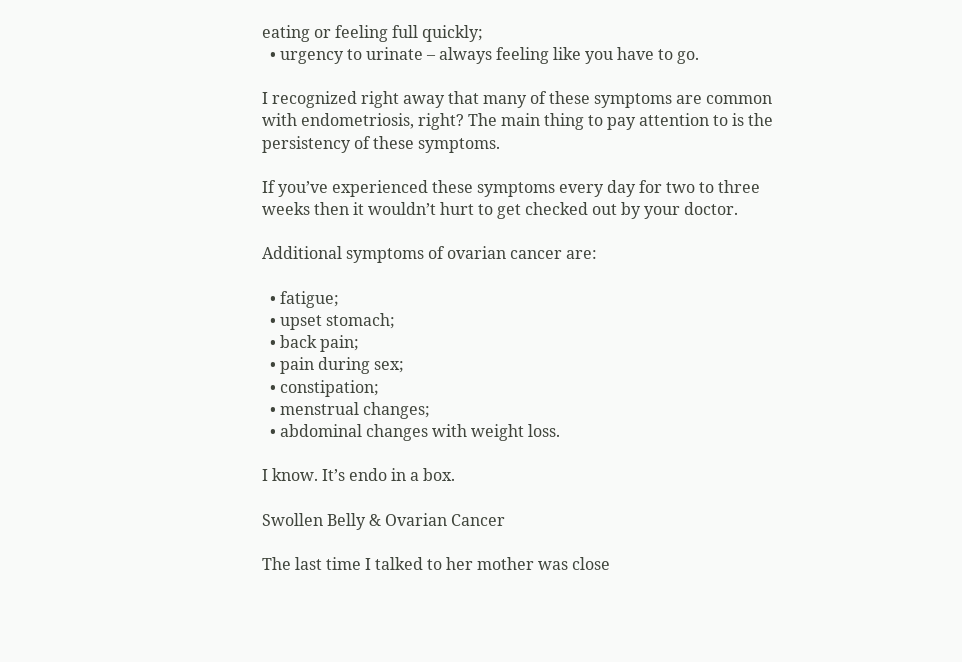eating or feeling full quickly;
  • urgency to urinate – always feeling like you have to go.

I recognized right away that many of these symptoms are common with endometriosis, right? The main thing to pay attention to is the persistency of these symptoms.

If you’ve experienced these symptoms every day for two to three weeks then it wouldn’t hurt to get checked out by your doctor.

Additional symptoms of ovarian cancer are:

  • fatigue;
  • upset stomach;
  • back pain;
  • pain during sex;
  • constipation;
  • menstrual changes;
  • abdominal changes with weight loss.

I know. It’s endo in a box.

Swollen Belly & Ovarian Cancer

The last time I talked to her mother was close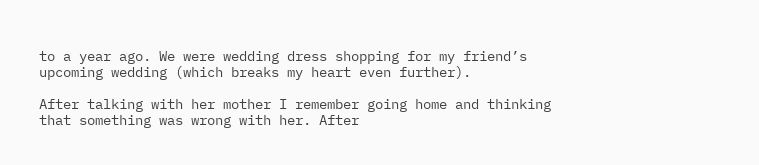to a year ago. We were wedding dress shopping for my friend’s upcoming wedding (which breaks my heart even further).

After talking with her mother I remember going home and thinking that something was wrong with her. After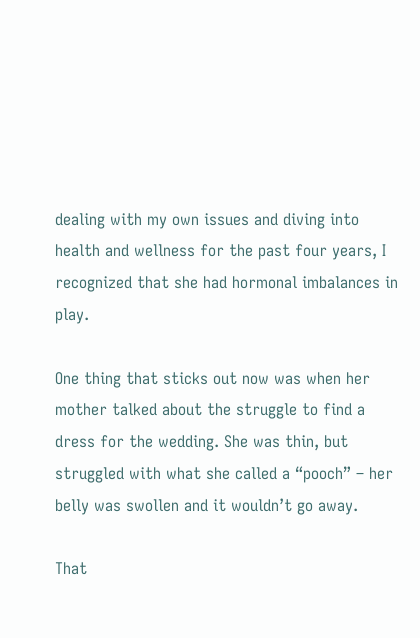dealing with my own issues and diving into health and wellness for the past four years, I recognized that she had hormonal imbalances in play.

One thing that sticks out now was when her mother talked about the struggle to find a dress for the wedding. She was thin, but struggled with what she called a “pooch” – her belly was swollen and it wouldn’t go away.

That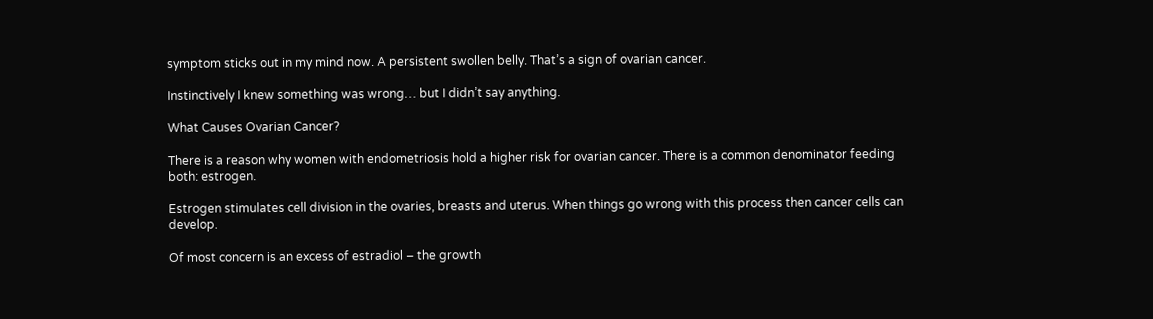symptom sticks out in my mind now. A persistent swollen belly. That’s a sign of ovarian cancer.

Instinctively I knew something was wrong… but I didn’t say anything.

What Causes Ovarian Cancer?

There is a reason why women with endometriosis hold a higher risk for ovarian cancer. There is a common denominator feeding both: estrogen.

Estrogen stimulates cell division in the ovaries, breasts and uterus. When things go wrong with this process then cancer cells can develop.

Of most concern is an excess of estradiol – the growth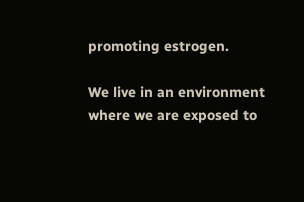promoting estrogen.

We live in an environment where we are exposed to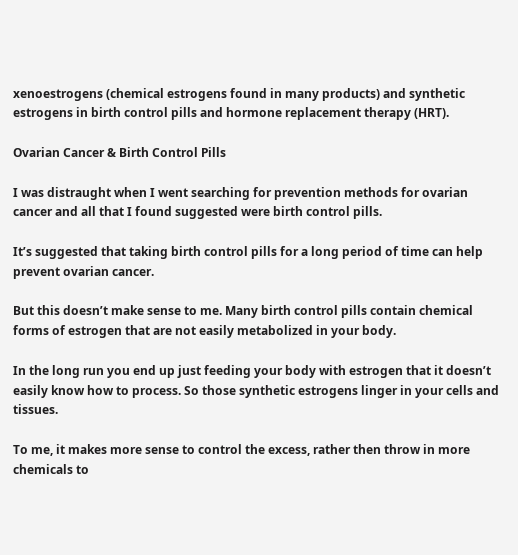xenoestrogens (chemical estrogens found in many products) and synthetic estrogens in birth control pills and hormone replacement therapy (HRT).

Ovarian Cancer & Birth Control Pills

I was distraught when I went searching for prevention methods for ovarian cancer and all that I found suggested were birth control pills.

It’s suggested that taking birth control pills for a long period of time can help prevent ovarian cancer.

But this doesn’t make sense to me. Many birth control pills contain chemical forms of estrogen that are not easily metabolized in your body.

In the long run you end up just feeding your body with estrogen that it doesn’t easily know how to process. So those synthetic estrogens linger in your cells and tissues.

To me, it makes more sense to control the excess, rather then throw in more chemicals to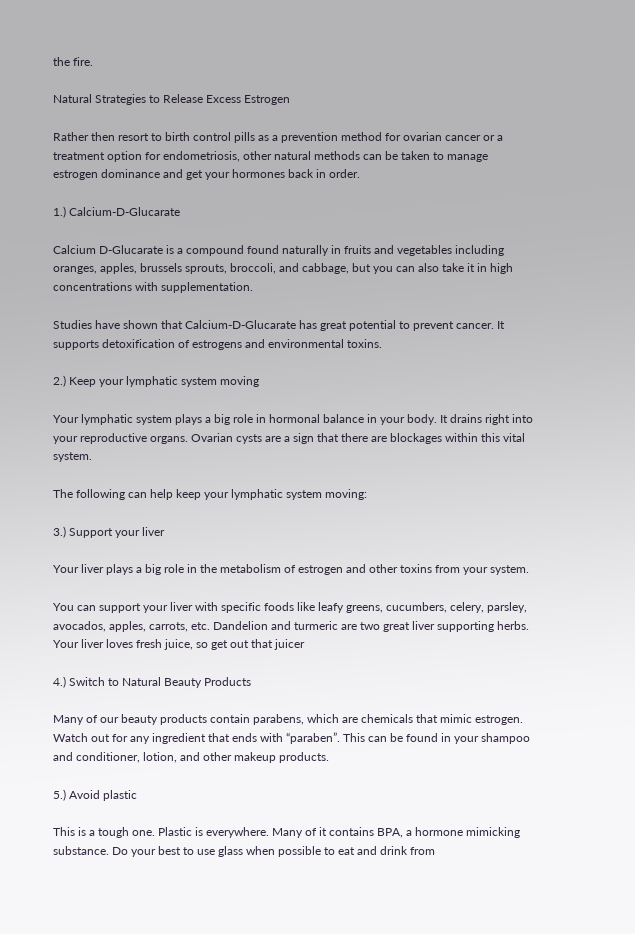the fire.

Natural Strategies to Release Excess Estrogen

Rather then resort to birth control pills as a prevention method for ovarian cancer or a treatment option for endometriosis, other natural methods can be taken to manage estrogen dominance and get your hormones back in order.

1.) Calcium-D-Glucarate

Calcium D-Glucarate is a compound found naturally in fruits and vegetables including oranges, apples, brussels sprouts, broccoli, and cabbage, but you can also take it in high concentrations with supplementation.

Studies have shown that Calcium-D-Glucarate has great potential to prevent cancer. It supports detoxification of estrogens and environmental toxins.

2.) Keep your lymphatic system moving

Your lymphatic system plays a big role in hormonal balance in your body. It drains right into your reproductive organs. Ovarian cysts are a sign that there are blockages within this vital system.

The following can help keep your lymphatic system moving:

3.) Support your liver

Your liver plays a big role in the metabolism of estrogen and other toxins from your system.

You can support your liver with specific foods like leafy greens, cucumbers, celery, parsley, avocados, apples, carrots, etc. Dandelion and turmeric are two great liver supporting herbs. Your liver loves fresh juice, so get out that juicer

4.) Switch to Natural Beauty Products

Many of our beauty products contain parabens, which are chemicals that mimic estrogen. Watch out for any ingredient that ends with “paraben”. This can be found in your shampoo and conditioner, lotion, and other makeup products.

5.) Avoid plastic

This is a tough one. Plastic is everywhere. Many of it contains BPA, a hormone mimicking substance. Do your best to use glass when possible to eat and drink from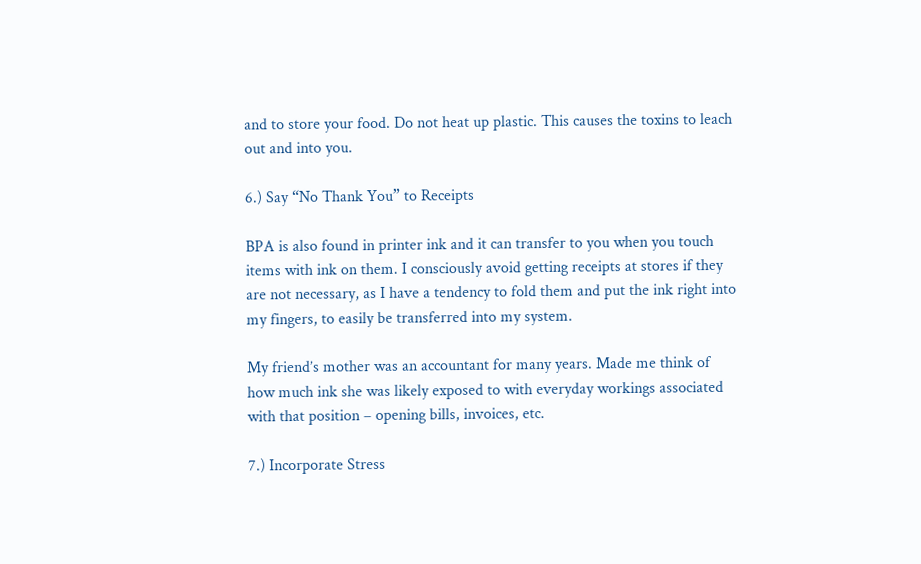and to store your food. Do not heat up plastic. This causes the toxins to leach out and into you.

6.) Say “No Thank You” to Receipts

BPA is also found in printer ink and it can transfer to you when you touch items with ink on them. I consciously avoid getting receipts at stores if they are not necessary, as I have a tendency to fold them and put the ink right into my fingers, to easily be transferred into my system.

My friend’s mother was an accountant for many years. Made me think of how much ink she was likely exposed to with everyday workings associated with that position – opening bills, invoices, etc.

7.) Incorporate Stress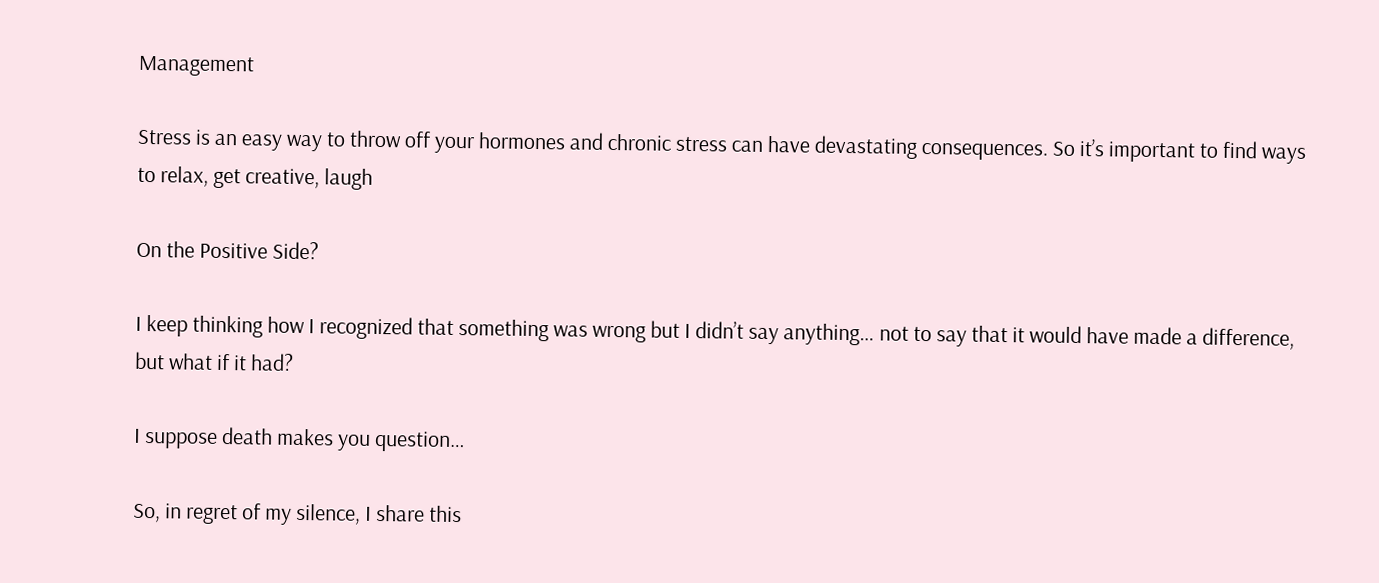Management

Stress is an easy way to throw off your hormones and chronic stress can have devastating consequences. So it’s important to find ways to relax, get creative, laugh

On the Positive Side?

I keep thinking how I recognized that something was wrong but I didn’t say anything… not to say that it would have made a difference, but what if it had?

I suppose death makes you question…

So, in regret of my silence, I share this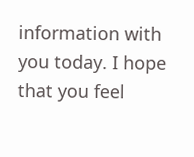information with you today. I hope that you feel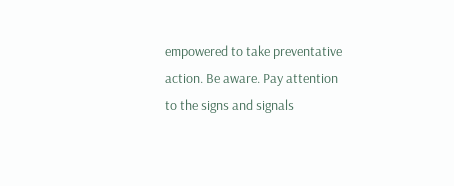empowered to take preventative action. Be aware. Pay attention to the signs and signals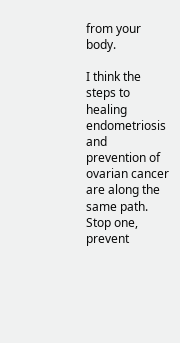from your body.

I think the steps to healing endometriosis and prevention of ovarian cancer are along the same path. Stop one, prevent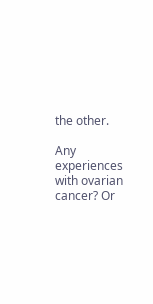the other.

Any experiences with ovarian cancer? Or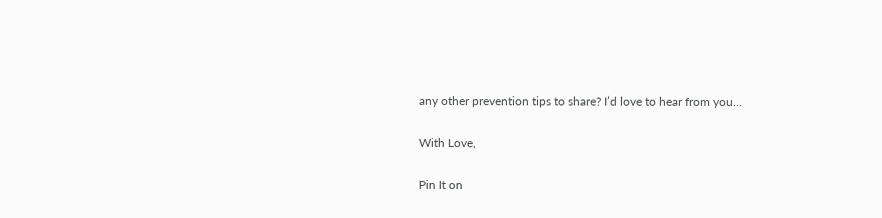any other prevention tips to share? I’d love to hear from you…

With Love,

Pin It on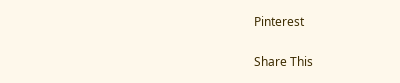Pinterest

Share This